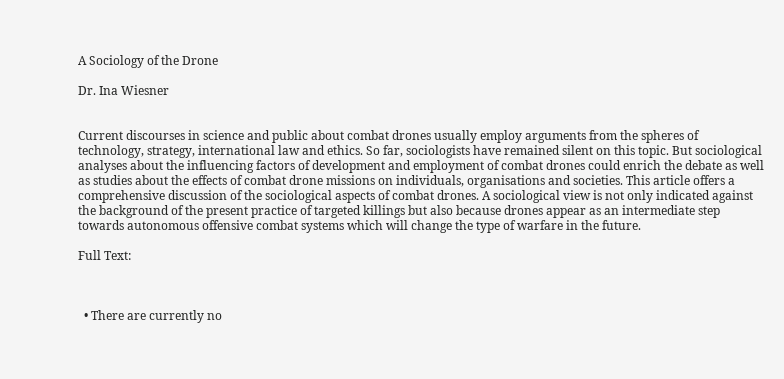A Sociology of the Drone

Dr. Ina Wiesner


Current discourses in science and public about combat drones usually employ arguments from the spheres of technology, strategy, international law and ethics. So far, sociologists have remained silent on this topic. But sociological analyses about the influencing factors of development and employment of combat drones could enrich the debate as well as studies about the effects of combat drone missions on individuals, organisations and societies. This article offers a comprehensive discussion of the sociological aspects of combat drones. A sociological view is not only indicated against the background of the present practice of targeted killings but also because drones appear as an intermediate step towards autonomous offensive combat systems which will change the type of warfare in the future.

Full Text:



  • There are currently no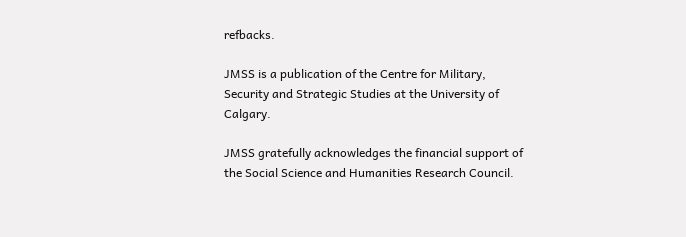refbacks.

JMSS is a publication of the Centre for Military, Security and Strategic Studies at the University of Calgary.

JMSS gratefully acknowledges the financial support of the Social Science and Humanities Research Council.